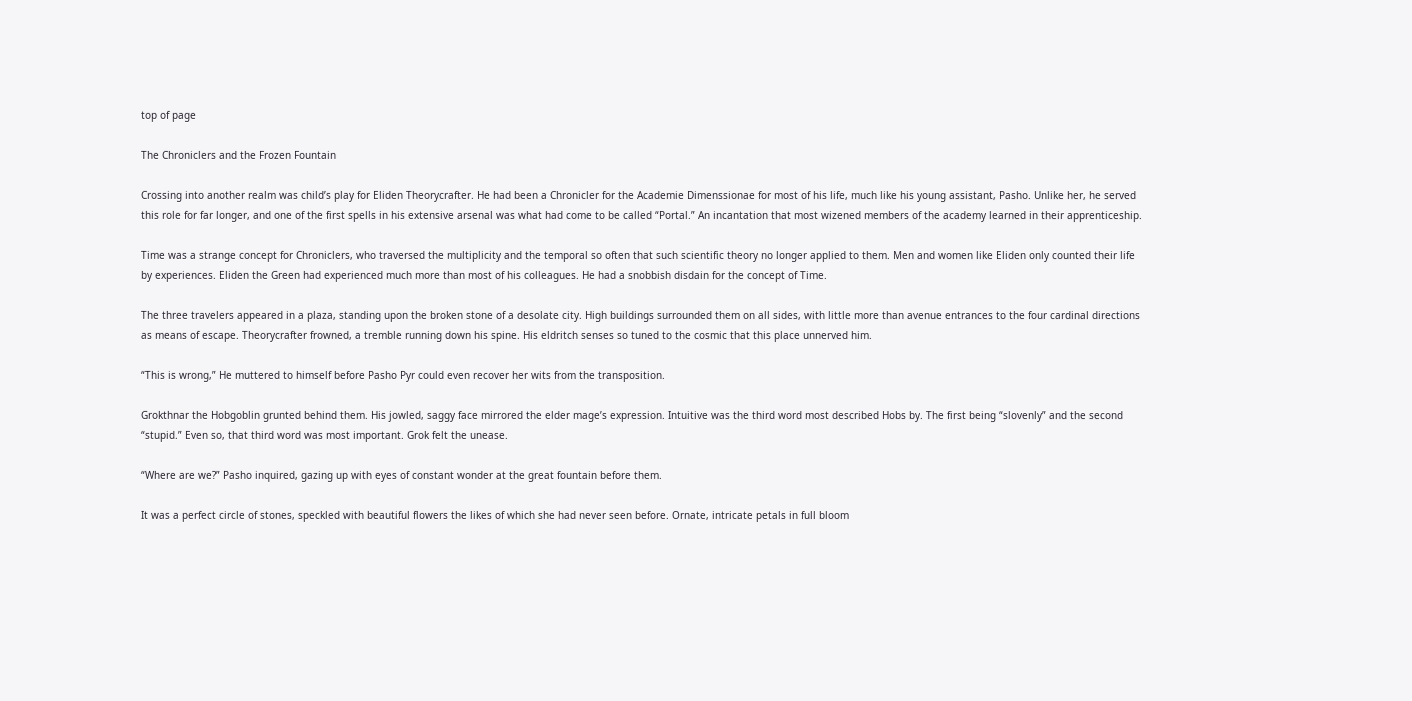top of page

The Chroniclers and the Frozen Fountain

Crossing into another realm was child’s play for Eliden Theorycrafter. He had been a Chronicler for the Academie Dimenssionae for most of his life, much like his young assistant, Pasho. Unlike her, he served this role for far longer, and one of the first spells in his extensive arsenal was what had come to be called “Portal.” An incantation that most wizened members of the academy learned in their apprenticeship.

Time was a strange concept for Chroniclers, who traversed the multiplicity and the temporal so often that such scientific theory no longer applied to them. Men and women like Eliden only counted their life by experiences. Eliden the Green had experienced much more than most of his colleagues. He had a snobbish disdain for the concept of Time.

The three travelers appeared in a plaza, standing upon the broken stone of a desolate city. High buildings surrounded them on all sides, with little more than avenue entrances to the four cardinal directions as means of escape. Theorycrafter frowned, a tremble running down his spine. His eldritch senses so tuned to the cosmic that this place unnerved him.

“This is wrong,” He muttered to himself before Pasho Pyr could even recover her wits from the transposition.

Grokthnar the Hobgoblin grunted behind them. His jowled, saggy face mirrored the elder mage’s expression. Intuitive was the third word most described Hobs by. The first being “slovenly” and the second “stupid.” Even so, that third word was most important. Grok felt the unease.

“Where are we?” Pasho inquired, gazing up with eyes of constant wonder at the great fountain before them.

It was a perfect circle of stones, speckled with beautiful flowers the likes of which she had never seen before. Ornate, intricate petals in full bloom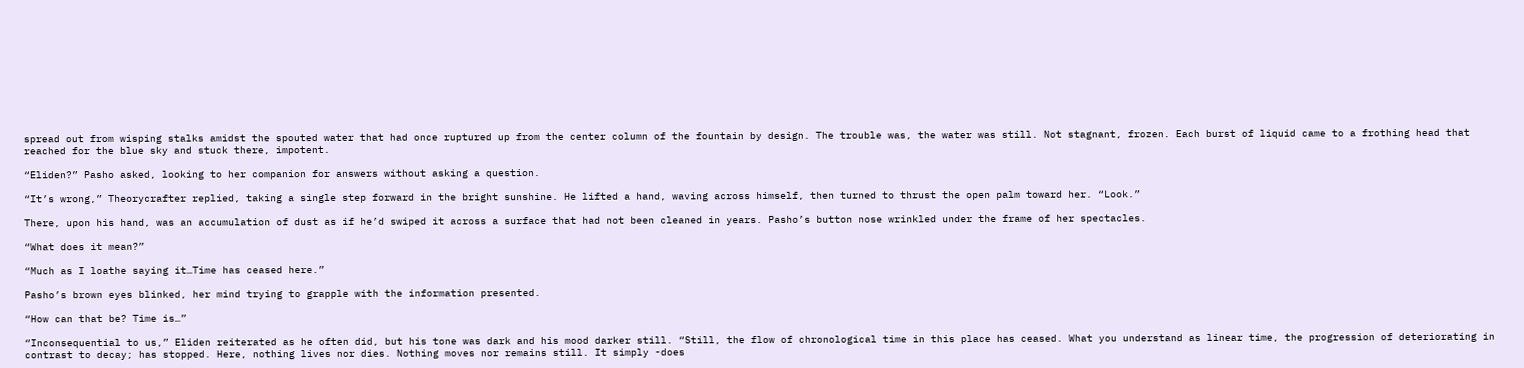spread out from wisping stalks amidst the spouted water that had once ruptured up from the center column of the fountain by design. The trouble was, the water was still. Not stagnant, frozen. Each burst of liquid came to a frothing head that reached for the blue sky and stuck there, impotent.

“Eliden?” Pasho asked, looking to her companion for answers without asking a question.

“It’s wrong,” Theorycrafter replied, taking a single step forward in the bright sunshine. He lifted a hand, waving across himself, then turned to thrust the open palm toward her. “Look.”

There, upon his hand, was an accumulation of dust as if he’d swiped it across a surface that had not been cleaned in years. Pasho’s button nose wrinkled under the frame of her spectacles.

“What does it mean?”

“Much as I loathe saying it…Time has ceased here.”

Pasho’s brown eyes blinked, her mind trying to grapple with the information presented.

“How can that be? Time is…”

“Inconsequential to us,” Eliden reiterated as he often did, but his tone was dark and his mood darker still. “Still, the flow of chronological time in this place has ceased. What you understand as linear time, the progression of deteriorating in contrast to decay; has stopped. Here, nothing lives nor dies. Nothing moves nor remains still. It simply -does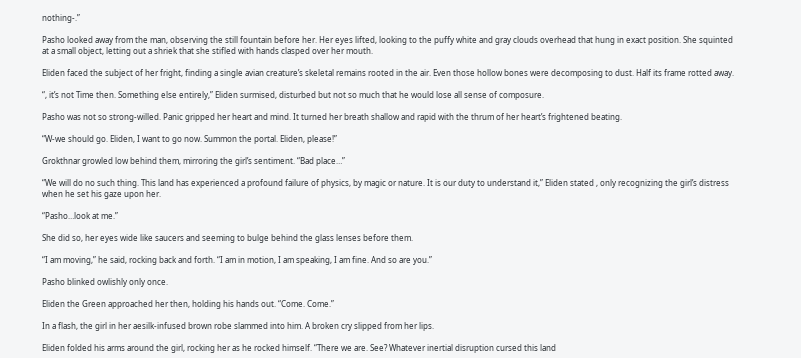nothing-.”

Pasho looked away from the man, observing the still fountain before her. Her eyes lifted, looking to the puffy white and gray clouds overhead that hung in exact position. She squinted at a small object, letting out a shriek that she stifled with hands clasped over her mouth.

Eliden faced the subject of her fright, finding a single avian creature’s skeletal remains rooted in the air. Even those hollow bones were decomposing to dust. Half its frame rotted away.

“, it’s not Time then. Something else entirely,” Eliden surmised, disturbed but not so much that he would lose all sense of composure.

Pasho was not so strong-willed. Panic gripped her heart and mind. It turned her breath shallow and rapid with the thrum of her heart’s frightened beating.

“W-we should go. Eliden, I want to go now. Summon the portal. Eliden, please!”

Grokthnar growled low behind them, mirroring the girl’s sentiment. “Bad place…”

“We will do no such thing. This land has experienced a profound failure of physics, by magic or nature. It is our duty to understand it,” Eliden stated , only recognizing the girl’s distress when he set his gaze upon her.

“Pasho…look at me.”

She did so, her eyes wide like saucers and seeming to bulge behind the glass lenses before them.

“I am moving,” he said, rocking back and forth. “I am in motion, I am speaking, I am fine. And so are you.”

Pasho blinked owlishly only once.

Eliden the Green approached her then, holding his hands out. “Come. Come.”

In a flash, the girl in her aesilk-infused brown robe slammed into him. A broken cry slipped from her lips.

Eliden folded his arms around the girl, rocking her as he rocked himself. “There we are. See? Whatever inertial disruption cursed this land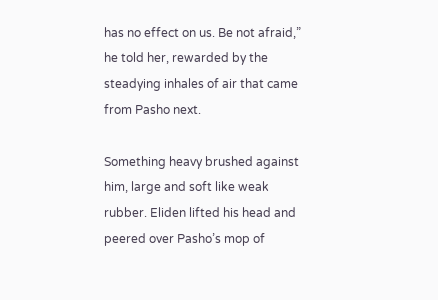has no effect on us. Be not afraid,” he told her, rewarded by the steadying inhales of air that came from Pasho next.

Something heavy brushed against him, large and soft like weak rubber. Eliden lifted his head and peered over Pasho’s mop of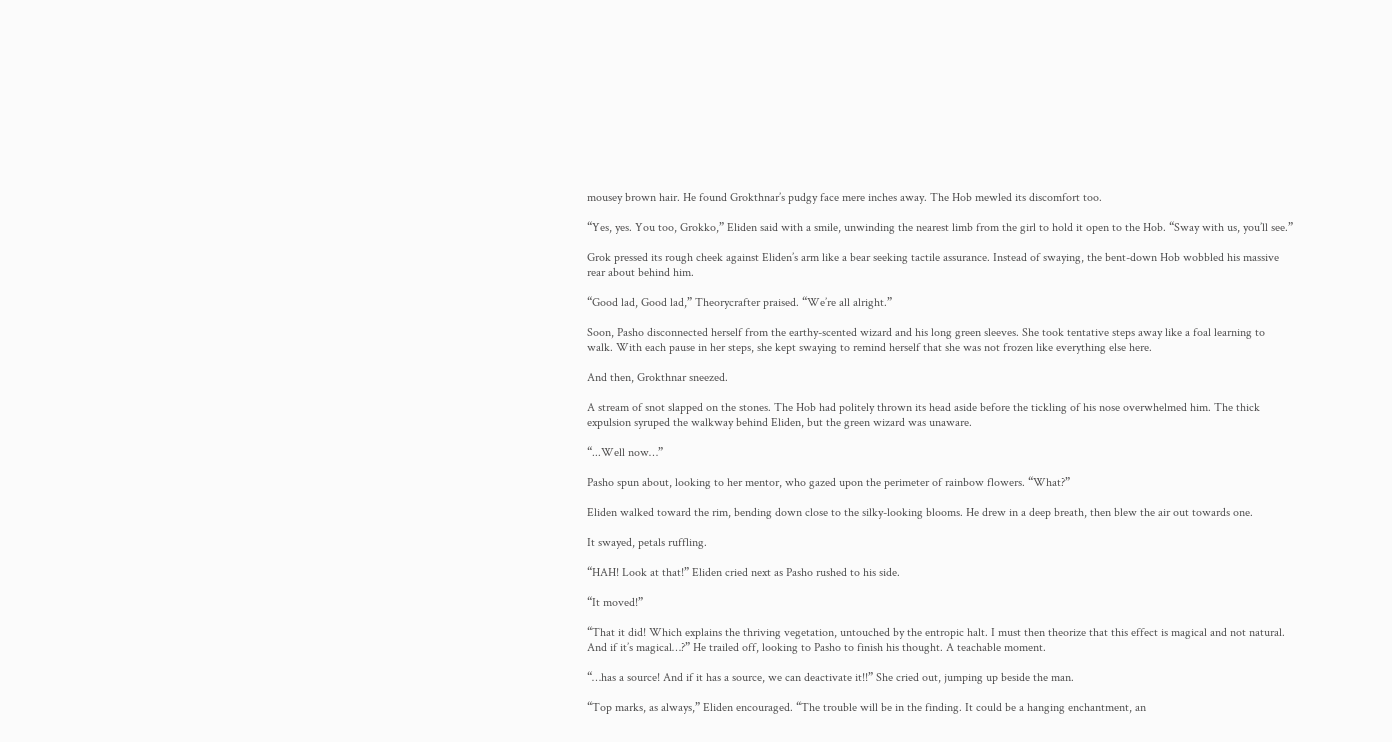mousey brown hair. He found Grokthnar’s pudgy face mere inches away. The Hob mewled its discomfort too.

“Yes, yes. You too, Grokko,” Eliden said with a smile, unwinding the nearest limb from the girl to hold it open to the Hob. “Sway with us, you’ll see.”

Grok pressed its rough cheek against Eliden’s arm like a bear seeking tactile assurance. Instead of swaying, the bent-down Hob wobbled his massive rear about behind him.

“Good lad, Good lad,” Theorycrafter praised. “We’re all alright.”

Soon, Pasho disconnected herself from the earthy-scented wizard and his long green sleeves. She took tentative steps away like a foal learning to walk. With each pause in her steps, she kept swaying to remind herself that she was not frozen like everything else here.

And then, Grokthnar sneezed.

A stream of snot slapped on the stones. The Hob had politely thrown its head aside before the tickling of his nose overwhelmed him. The thick expulsion syruped the walkway behind Eliden, but the green wizard was unaware.

“...Well now…”

Pasho spun about, looking to her mentor, who gazed upon the perimeter of rainbow flowers. “What?”

Eliden walked toward the rim, bending down close to the silky-looking blooms. He drew in a deep breath, then blew the air out towards one.

It swayed, petals ruffling.

“HAH! Look at that!” Eliden cried next as Pasho rushed to his side.

“It moved!”

“That it did! Which explains the thriving vegetation, untouched by the entropic halt. I must then theorize that this effect is magical and not natural. And if it’s magical…?” He trailed off, looking to Pasho to finish his thought. A teachable moment.

“…has a source! And if it has a source, we can deactivate it!!” She cried out, jumping up beside the man.

“Top marks, as always,” Eliden encouraged. “The trouble will be in the finding. It could be a hanging enchantment, an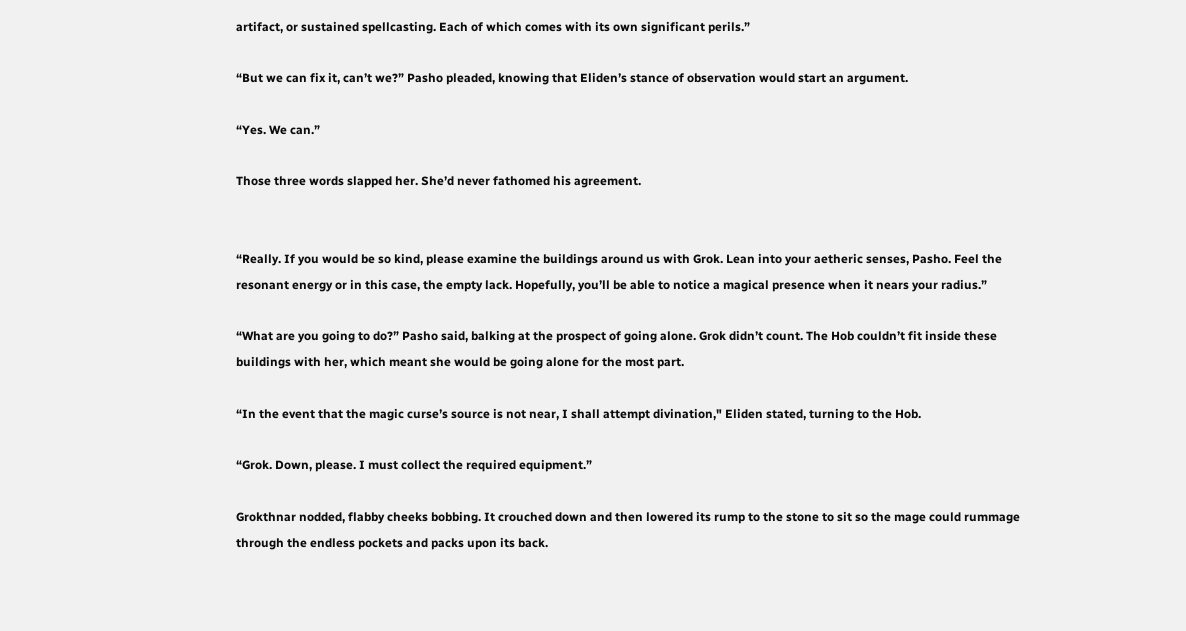artifact, or sustained spellcasting. Each of which comes with its own significant perils.”

“But we can fix it, can’t we?” Pasho pleaded, knowing that Eliden’s stance of observation would start an argument.

“Yes. We can.”

Those three words slapped her. She’d never fathomed his agreement.


“Really. If you would be so kind, please examine the buildings around us with Grok. Lean into your aetheric senses, Pasho. Feel the resonant energy or in this case, the empty lack. Hopefully, you’ll be able to notice a magical presence when it nears your radius.”

“What are you going to do?” Pasho said, balking at the prospect of going alone. Grok didn’t count. The Hob couldn’t fit inside these buildings with her, which meant she would be going alone for the most part.

“In the event that the magic curse’s source is not near, I shall attempt divination," Eliden stated, turning to the Hob.

“Grok. Down, please. I must collect the required equipment.”

Grokthnar nodded, flabby cheeks bobbing. It crouched down and then lowered its rump to the stone to sit so the mage could rummage through the endless pockets and packs upon its back.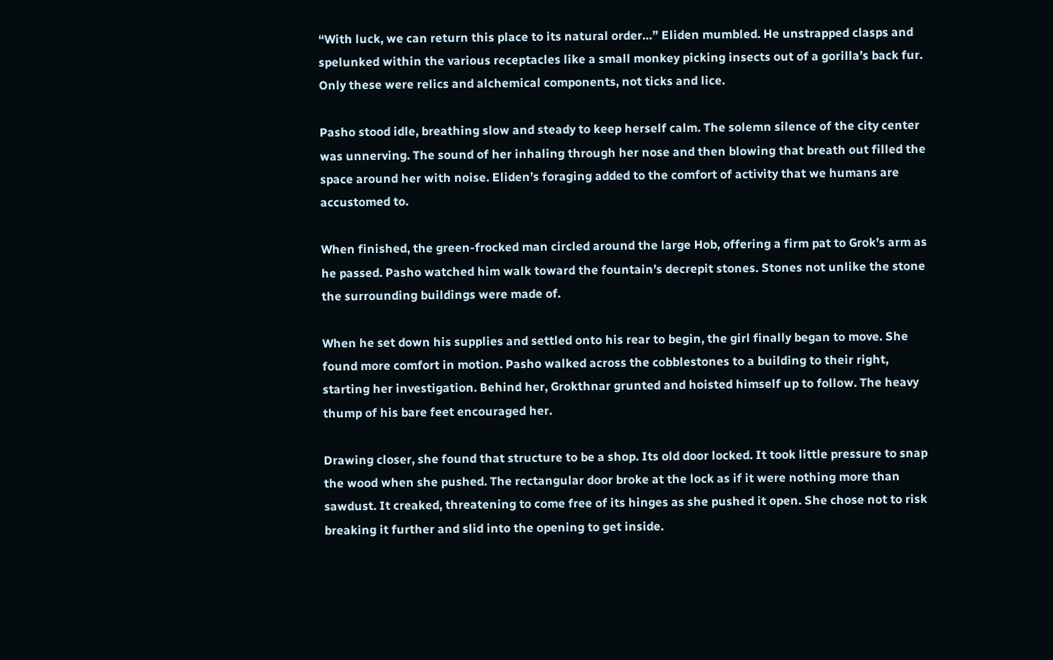“With luck, we can return this place to its natural order…” Eliden mumbled. He unstrapped clasps and spelunked within the various receptacles like a small monkey picking insects out of a gorilla’s back fur. Only these were relics and alchemical components, not ticks and lice.

Pasho stood idle, breathing slow and steady to keep herself calm. The solemn silence of the city center was unnerving. The sound of her inhaling through her nose and then blowing that breath out filled the space around her with noise. Eliden’s foraging added to the comfort of activity that we humans are accustomed to.

When finished, the green-frocked man circled around the large Hob, offering a firm pat to Grok’s arm as he passed. Pasho watched him walk toward the fountain’s decrepit stones. Stones not unlike the stone the surrounding buildings were made of.

When he set down his supplies and settled onto his rear to begin, the girl finally began to move. She found more comfort in motion. Pasho walked across the cobblestones to a building to their right, starting her investigation. Behind her, Grokthnar grunted and hoisted himself up to follow. The heavy thump of his bare feet encouraged her.

Drawing closer, she found that structure to be a shop. Its old door locked. It took little pressure to snap the wood when she pushed. The rectangular door broke at the lock as if it were nothing more than sawdust. It creaked, threatening to come free of its hinges as she pushed it open. She chose not to risk breaking it further and slid into the opening to get inside.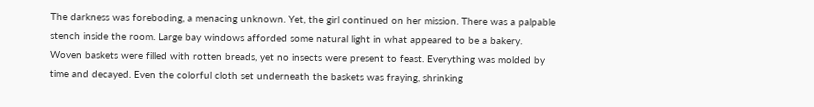The darkness was foreboding, a menacing unknown. Yet, the girl continued on her mission. There was a palpable stench inside the room. Large bay windows afforded some natural light in what appeared to be a bakery. Woven baskets were filled with rotten breads, yet no insects were present to feast. Everything was molded by time and decayed. Even the colorful cloth set underneath the baskets was fraying, shrinking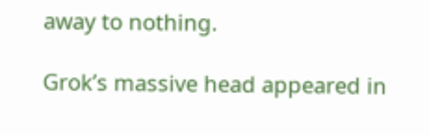away to nothing.

Grok’s massive head appeared in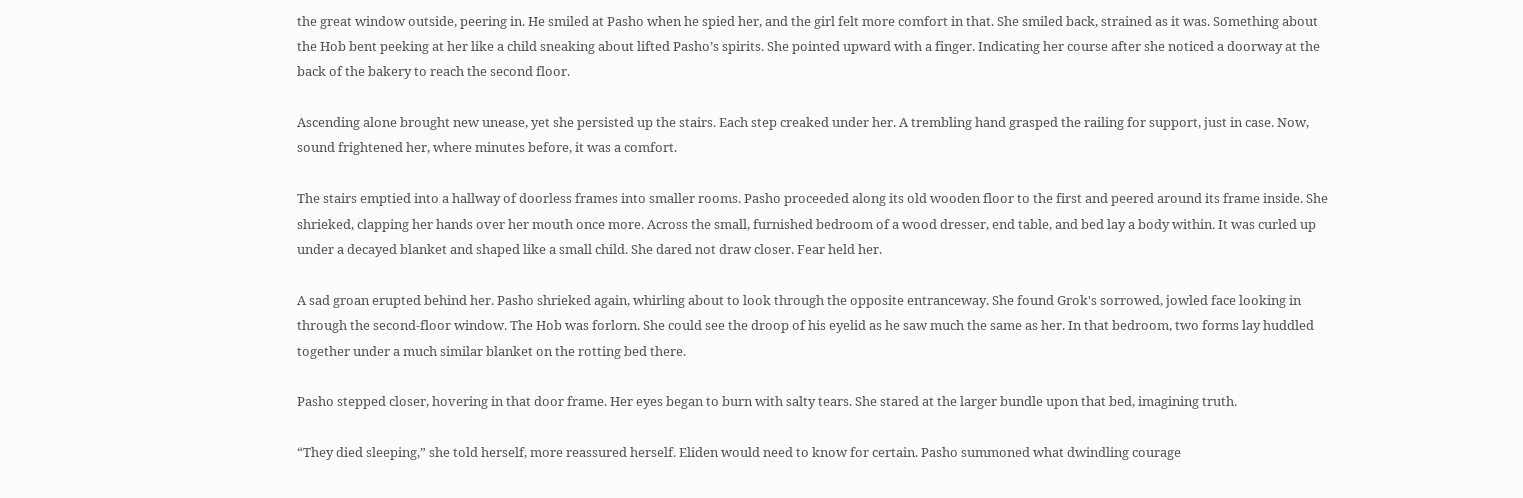the great window outside, peering in. He smiled at Pasho when he spied her, and the girl felt more comfort in that. She smiled back, strained as it was. Something about the Hob bent peeking at her like a child sneaking about lifted Pasho’s spirits. She pointed upward with a finger. Indicating her course after she noticed a doorway at the back of the bakery to reach the second floor.

Ascending alone brought new unease, yet she persisted up the stairs. Each step creaked under her. A trembling hand grasped the railing for support, just in case. Now, sound frightened her, where minutes before, it was a comfort.

The stairs emptied into a hallway of doorless frames into smaller rooms. Pasho proceeded along its old wooden floor to the first and peered around its frame inside. She shrieked, clapping her hands over her mouth once more. Across the small, furnished bedroom of a wood dresser, end table, and bed lay a body within. It was curled up under a decayed blanket and shaped like a small child. She dared not draw closer. Fear held her.

A sad groan erupted behind her. Pasho shrieked again, whirling about to look through the opposite entranceway. She found Grok's sorrowed, jowled face looking in through the second-floor window. The Hob was forlorn. She could see the droop of his eyelid as he saw much the same as her. In that bedroom, two forms lay huddled together under a much similar blanket on the rotting bed there.

Pasho stepped closer, hovering in that door frame. Her eyes began to burn with salty tears. She stared at the larger bundle upon that bed, imagining truth.

“They died sleeping,” she told herself, more reassured herself. Eliden would need to know for certain. Pasho summoned what dwindling courage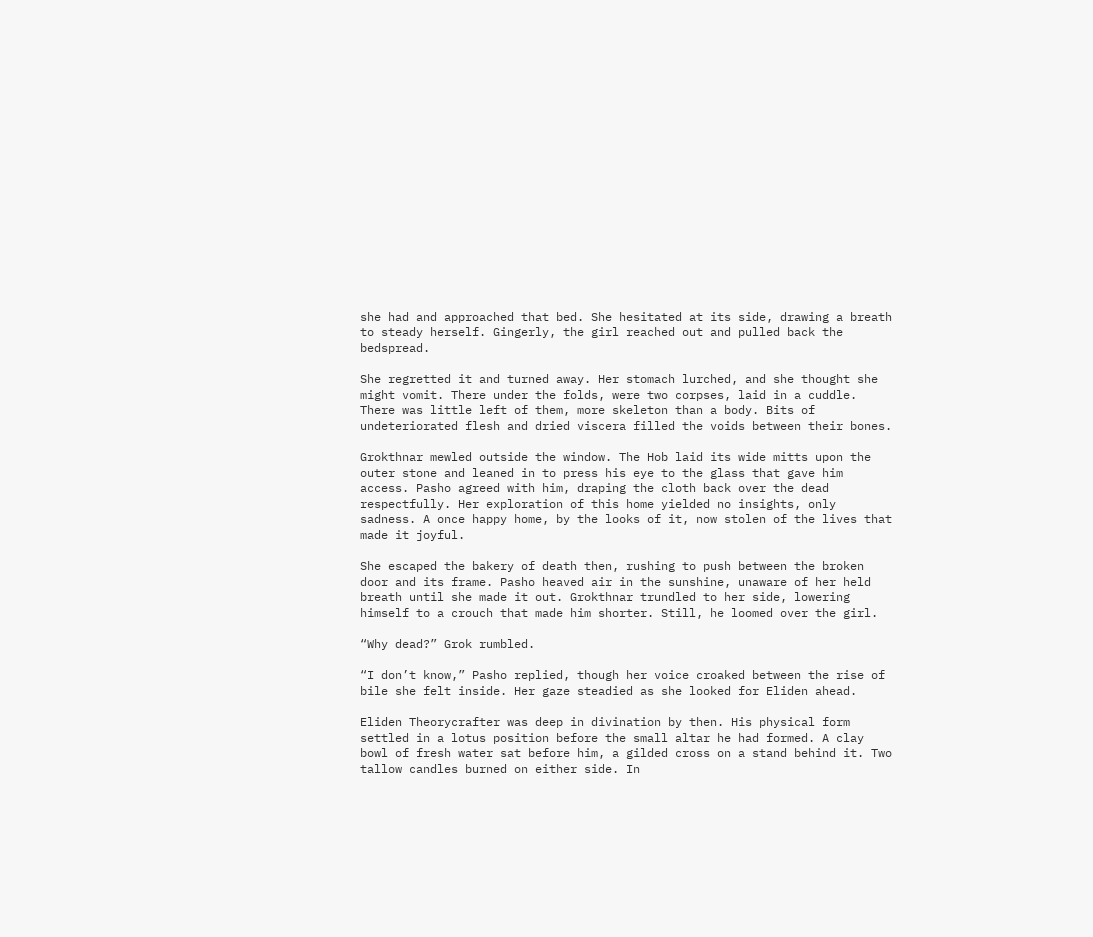she had and approached that bed. She hesitated at its side, drawing a breath to steady herself. Gingerly, the girl reached out and pulled back the bedspread.

She regretted it and turned away. Her stomach lurched, and she thought she might vomit. There under the folds, were two corpses, laid in a cuddle. There was little left of them, more skeleton than a body. Bits of undeteriorated flesh and dried viscera filled the voids between their bones.

Grokthnar mewled outside the window. The Hob laid its wide mitts upon the outer stone and leaned in to press his eye to the glass that gave him access. Pasho agreed with him, draping the cloth back over the dead respectfully. Her exploration of this home yielded no insights, only sadness. A once happy home, by the looks of it, now stolen of the lives that made it joyful.

She escaped the bakery of death then, rushing to push between the broken door and its frame. Pasho heaved air in the sunshine, unaware of her held breath until she made it out. Grokthnar trundled to her side, lowering himself to a crouch that made him shorter. Still, he loomed over the girl.

“Why dead?” Grok rumbled.

“I don’t know,” Pasho replied, though her voice croaked between the rise of bile she felt inside. Her gaze steadied as she looked for Eliden ahead.

Eliden Theorycrafter was deep in divination by then. His physical form settled in a lotus position before the small altar he had formed. A clay bowl of fresh water sat before him, a gilded cross on a stand behind it. Two tallow candles burned on either side. In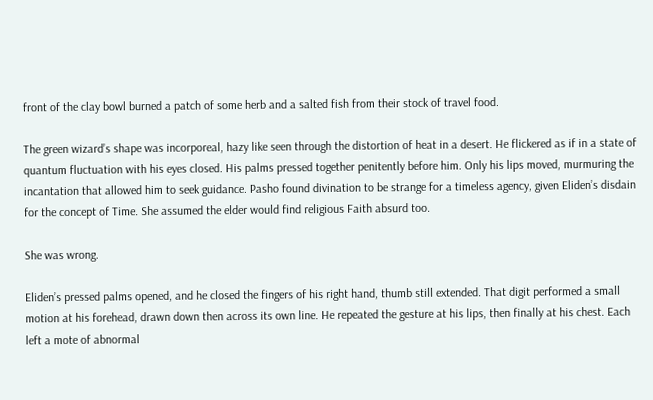front of the clay bowl burned a patch of some herb and a salted fish from their stock of travel food.

The green wizard’s shape was incorporeal, hazy like seen through the distortion of heat in a desert. He flickered as if in a state of quantum fluctuation with his eyes closed. His palms pressed together penitently before him. Only his lips moved, murmuring the incantation that allowed him to seek guidance. Pasho found divination to be strange for a timeless agency, given Eliden’s disdain for the concept of Time. She assumed the elder would find religious Faith absurd too.

She was wrong.

Eliden’s pressed palms opened, and he closed the fingers of his right hand, thumb still extended. That digit performed a small motion at his forehead, drawn down then across its own line. He repeated the gesture at his lips, then finally at his chest. Each left a mote of abnormal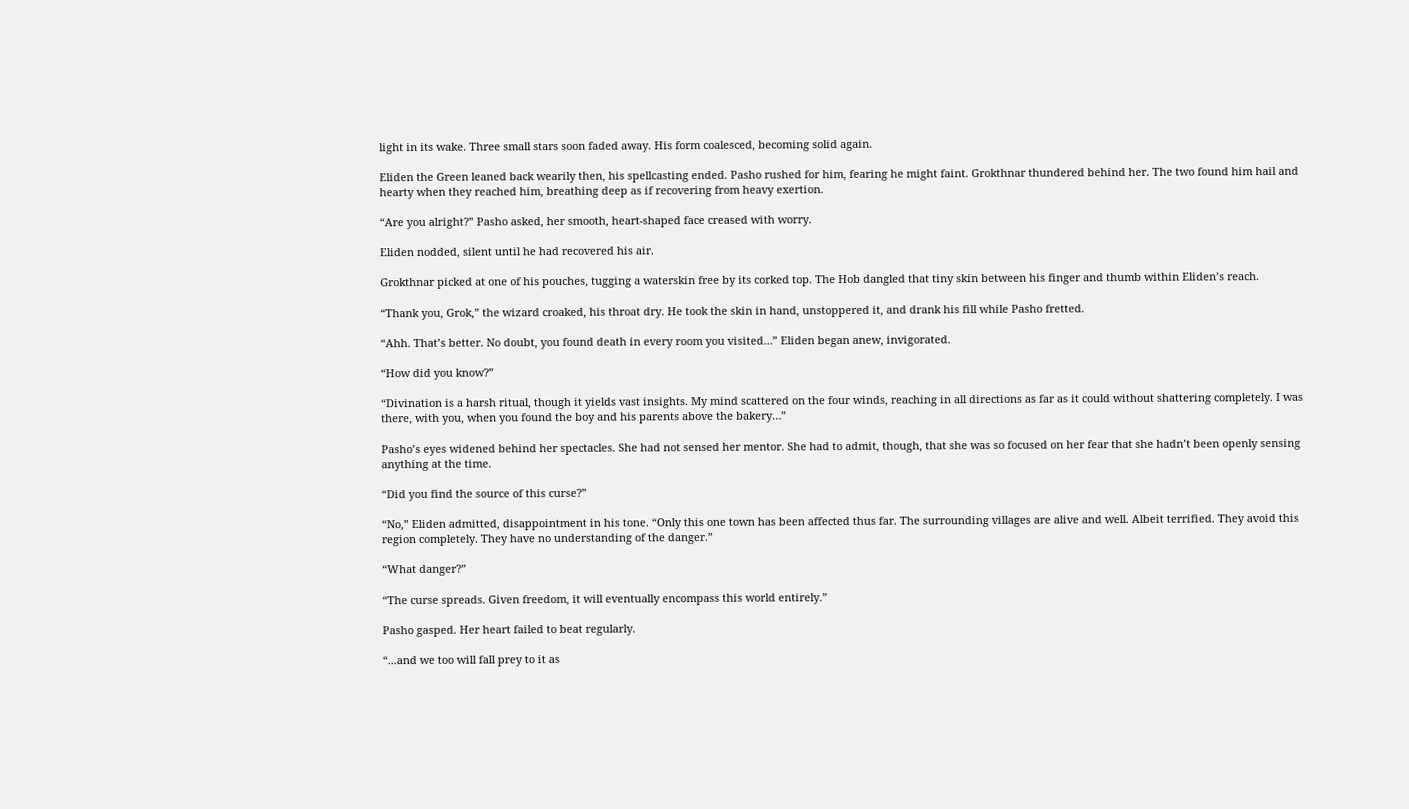light in its wake. Three small stars soon faded away. His form coalesced, becoming solid again.

Eliden the Green leaned back wearily then, his spellcasting ended. Pasho rushed for him, fearing he might faint. Grokthnar thundered behind her. The two found him hail and hearty when they reached him, breathing deep as if recovering from heavy exertion.

“Are you alright?” Pasho asked, her smooth, heart-shaped face creased with worry.

Eliden nodded, silent until he had recovered his air.

Grokthnar picked at one of his pouches, tugging a waterskin free by its corked top. The Hob dangled that tiny skin between his finger and thumb within Eliden’s reach.

“Thank you, Grok,” the wizard croaked, his throat dry. He took the skin in hand, unstoppered it, and drank his fill while Pasho fretted.

“Ahh. That’s better. No doubt, you found death in every room you visited…” Eliden began anew, invigorated.

“How did you know?”

“Divination is a harsh ritual, though it yields vast insights. My mind scattered on the four winds, reaching in all directions as far as it could without shattering completely. I was there, with you, when you found the boy and his parents above the bakery…”

Pasho’s eyes widened behind her spectacles. She had not sensed her mentor. She had to admit, though, that she was so focused on her fear that she hadn’t been openly sensing anything at the time.

“Did you find the source of this curse?”

“No,” Eliden admitted, disappointment in his tone. “Only this one town has been affected thus far. The surrounding villages are alive and well. Albeit terrified. They avoid this region completely. They have no understanding of the danger.”

“What danger?”

“The curse spreads. Given freedom, it will eventually encompass this world entirely.”

Pasho gasped. Her heart failed to beat regularly.

“...and we too will fall prey to it as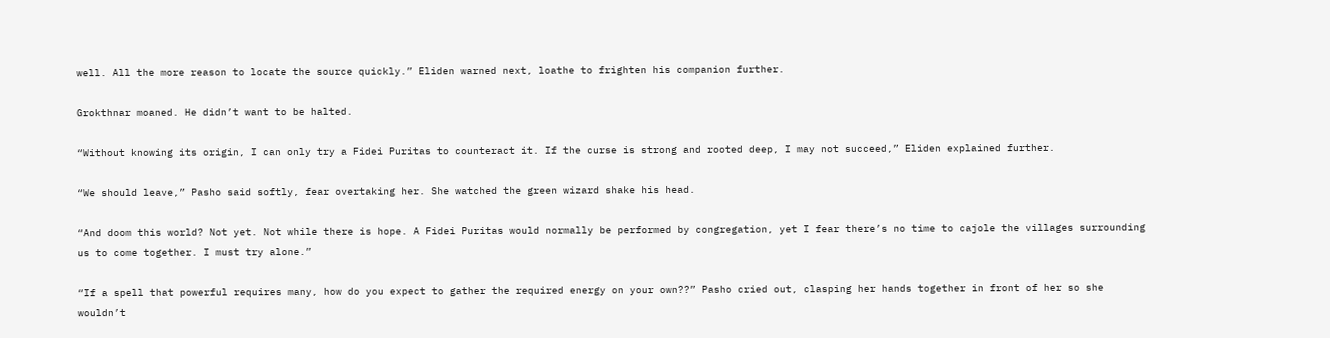well. All the more reason to locate the source quickly.” Eliden warned next, loathe to frighten his companion further.

Grokthnar moaned. He didn’t want to be halted.

“Without knowing its origin, I can only try a Fidei Puritas to counteract it. If the curse is strong and rooted deep, I may not succeed,” Eliden explained further.

“We should leave,” Pasho said softly, fear overtaking her. She watched the green wizard shake his head.

“And doom this world? Not yet. Not while there is hope. A Fidei Puritas would normally be performed by congregation, yet I fear there’s no time to cajole the villages surrounding us to come together. I must try alone.”

“If a spell that powerful requires many, how do you expect to gather the required energy on your own??” Pasho cried out, clasping her hands together in front of her so she wouldn’t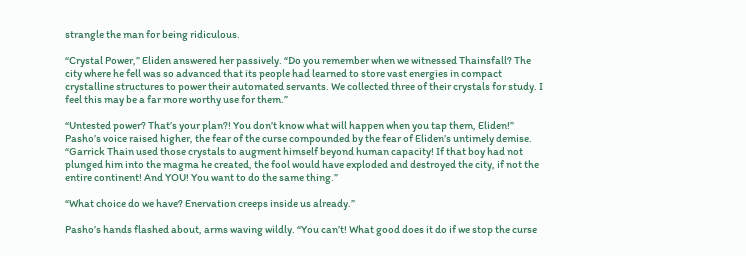strangle the man for being ridiculous.

“Crystal Power,” Eliden answered her passively. “Do you remember when we witnessed Thainsfall? The city where he fell was so advanced that its people had learned to store vast energies in compact crystalline structures to power their automated servants. We collected three of their crystals for study. I feel this may be a far more worthy use for them.”

“Untested power? That’s your plan?! You don’t know what will happen when you tap them, Eliden!” Pasho’s voice raised higher, the fear of the curse compounded by the fear of Eliden’s untimely demise. “Garrick Thain used those crystals to augment himself beyond human capacity! If that boy had not plunged him into the magma he created, the fool would have exploded and destroyed the city, if not the entire continent! And YOU! You want to do the same thing.”

“What choice do we have? Enervation creeps inside us already.”

Pasho’s hands flashed about, arms waving wildly. “You can’t! What good does it do if we stop the curse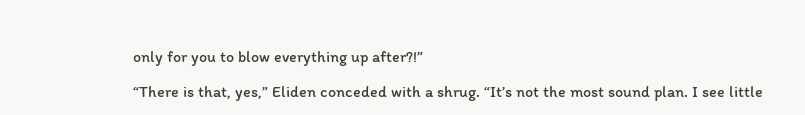only for you to blow everything up after?!”

“There is that, yes,” Eliden conceded with a shrug. “It’s not the most sound plan. I see little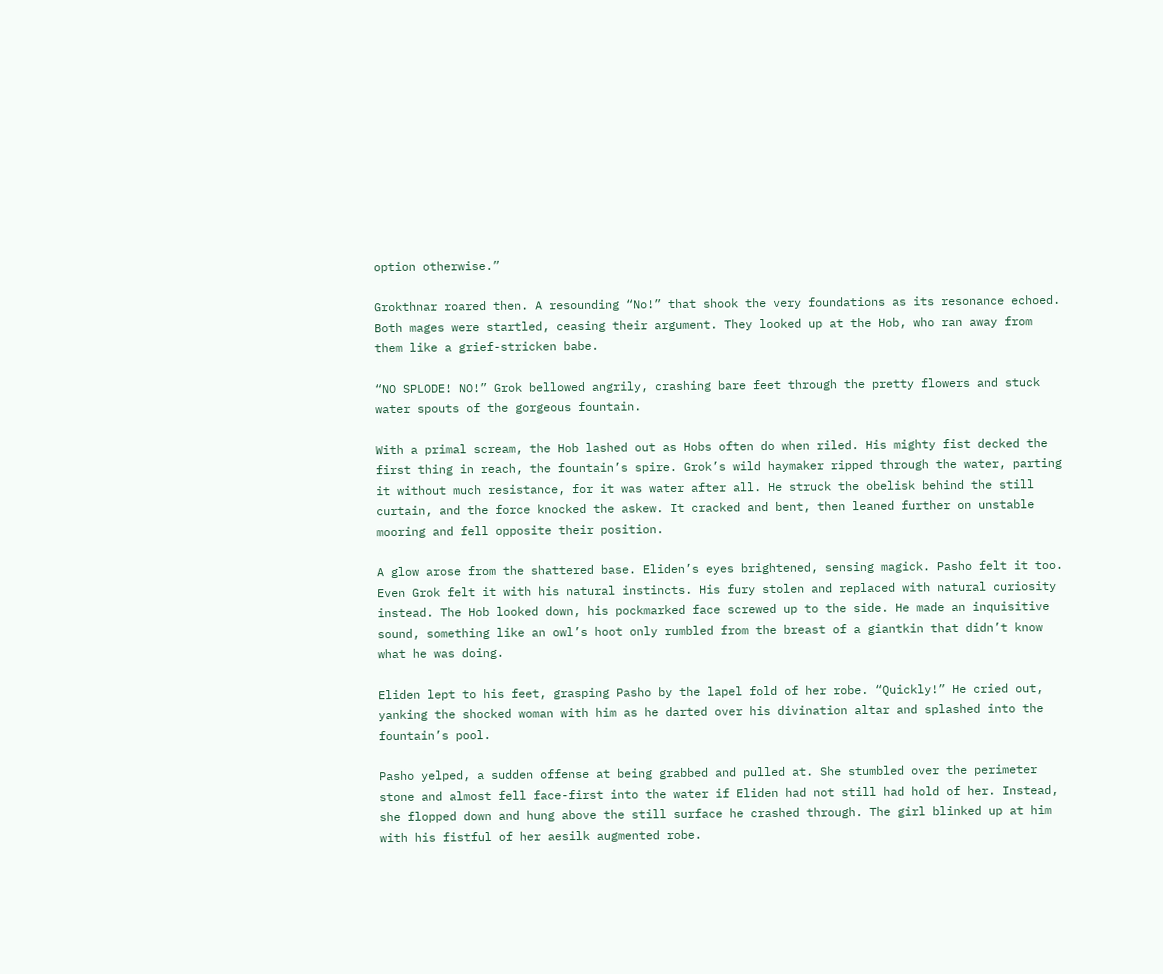option otherwise.”

Grokthnar roared then. A resounding “No!” that shook the very foundations as its resonance echoed. Both mages were startled, ceasing their argument. They looked up at the Hob, who ran away from them like a grief-stricken babe.

“NO SPLODE! NO!” Grok bellowed angrily, crashing bare feet through the pretty flowers and stuck water spouts of the gorgeous fountain.

With a primal scream, the Hob lashed out as Hobs often do when riled. His mighty fist decked the first thing in reach, the fountain’s spire. Grok’s wild haymaker ripped through the water, parting it without much resistance, for it was water after all. He struck the obelisk behind the still curtain, and the force knocked the askew. It cracked and bent, then leaned further on unstable mooring and fell opposite their position.

A glow arose from the shattered base. Eliden’s eyes brightened, sensing magick. Pasho felt it too. Even Grok felt it with his natural instincts. His fury stolen and replaced with natural curiosity instead. The Hob looked down, his pockmarked face screwed up to the side. He made an inquisitive sound, something like an owl’s hoot only rumbled from the breast of a giantkin that didn’t know what he was doing.

Eliden lept to his feet, grasping Pasho by the lapel fold of her robe. “Quickly!” He cried out, yanking the shocked woman with him as he darted over his divination altar and splashed into the fountain’s pool.

Pasho yelped, a sudden offense at being grabbed and pulled at. She stumbled over the perimeter stone and almost fell face-first into the water if Eliden had not still had hold of her. Instead, she flopped down and hung above the still surface he crashed through. The girl blinked up at him with his fistful of her aesilk augmented robe.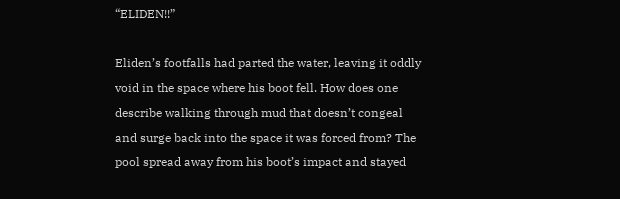“ELIDEN!!”

Eliden’s footfalls had parted the water, leaving it oddly void in the space where his boot fell. How does one describe walking through mud that doesn’t congeal and surge back into the space it was forced from? The pool spread away from his boot’s impact and stayed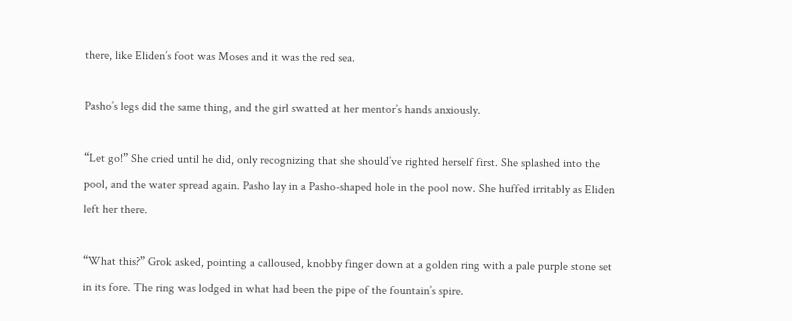there, like Eliden’s foot was Moses and it was the red sea.

Pasho’s legs did the same thing, and the girl swatted at her mentor’s hands anxiously.

“Let go!” She cried until he did, only recognizing that she should’ve righted herself first. She splashed into the pool, and the water spread again. Pasho lay in a Pasho-shaped hole in the pool now. She huffed irritably as Eliden left her there.

“What this?” Grok asked, pointing a calloused, knobby finger down at a golden ring with a pale purple stone set in its fore. The ring was lodged in what had been the pipe of the fountain’s spire.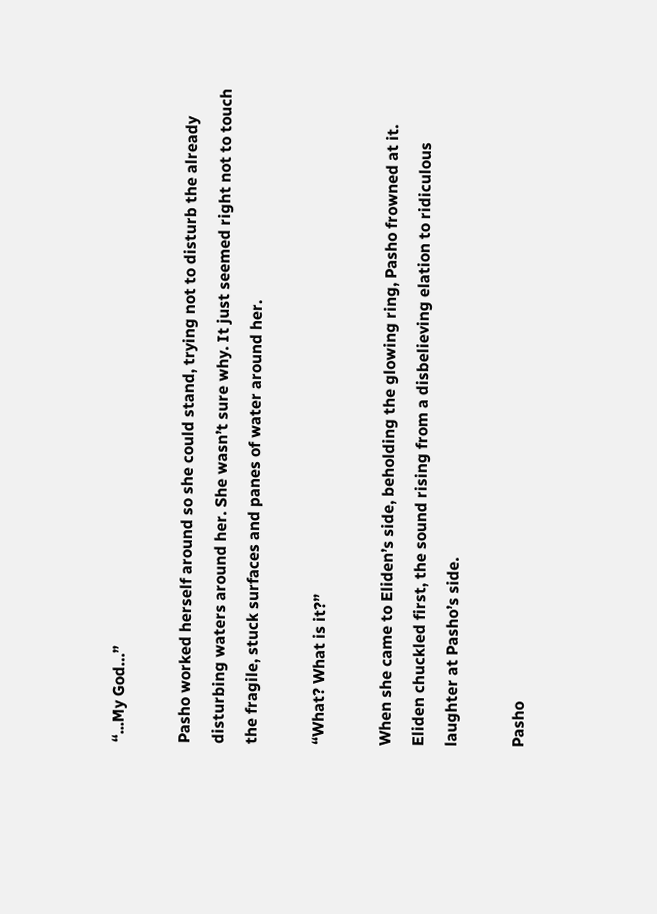“...My God…”

Pasho worked herself around so she could stand, trying not to disturb the already disturbing waters around her. She wasn’t sure why. It just seemed right not to touch the fragile, stuck surfaces and panes of water around her.

“What? What is it?”

When she came to Eliden’s side, beholding the glowing ring, Pasho frowned at it. Eliden chuckled first, the sound rising from a disbelieving elation to ridiculous laughter at Pasho’s side.

Pasho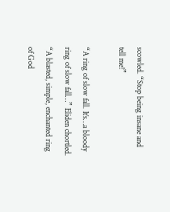scowled. “Stop being insane and tell me!”

“A ring of slow fall. It’s…a bloody ring of slow fall…” Eliden chortled. “A blasted, simple, enchanted ring of God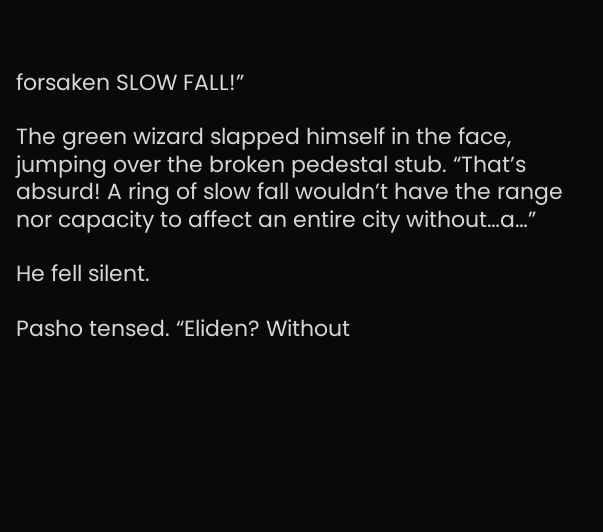forsaken SLOW FALL!”

The green wizard slapped himself in the face, jumping over the broken pedestal stub. “That’s absurd! A ring of slow fall wouldn’t have the range nor capacity to affect an entire city without…a…”

He fell silent.

Pasho tensed. “Eliden? Without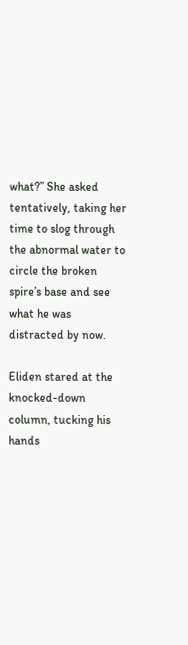what?” She asked tentatively, taking her time to slog through the abnormal water to circle the broken spire’s base and see what he was distracted by now.

Eliden stared at the knocked-down column, tucking his hands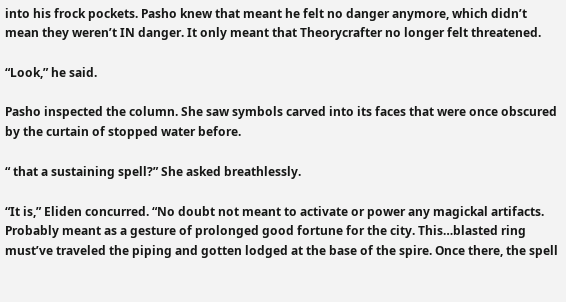into his frock pockets. Pasho knew that meant he felt no danger anymore, which didn’t mean they weren’t IN danger. It only meant that Theorycrafter no longer felt threatened.

“Look,” he said.

Pasho inspected the column. She saw symbols carved into its faces that were once obscured by the curtain of stopped water before.

“ that a sustaining spell?” She asked breathlessly.

“It is,” Eliden concurred. “No doubt not meant to activate or power any magickal artifacts. Probably meant as a gesture of prolonged good fortune for the city. This…blasted ring must’ve traveled the piping and gotten lodged at the base of the spire. Once there, the spell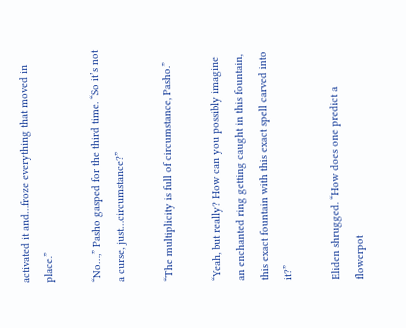activated it and…froze everything that moved in place.”

“No…,” Pasho gasped for the third time. “So it’s not a curse, just…circumstance?”

“The multiplicity is full of circumstance, Pasho.”

“Yeah, but really? How can you possibly imagine an enchanted ring getting caught in this fountain, this exact fountain with this exact spell carved into it?”

Eliden shrugged. “How does one predict a flowerpot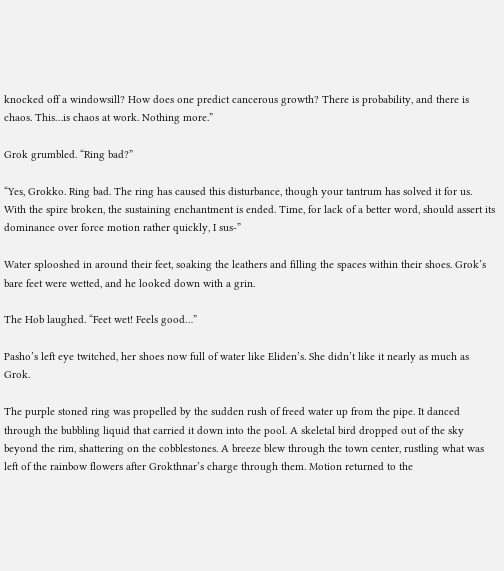knocked off a windowsill? How does one predict cancerous growth? There is probability, and there is chaos. This…is chaos at work. Nothing more.”

Grok grumbled. “Ring bad?”

“Yes, Grokko. Ring bad. The ring has caused this disturbance, though your tantrum has solved it for us. With the spire broken, the sustaining enchantment is ended. Time, for lack of a better word, should assert its dominance over force motion rather quickly, I sus-”

Water splooshed in around their feet, soaking the leathers and filling the spaces within their shoes. Grok’s bare feet were wetted, and he looked down with a grin.

The Hob laughed. “Feet wet! Feels good…”

Pasho’s left eye twitched, her shoes now full of water like Eliden’s. She didn’t like it nearly as much as Grok.

The purple stoned ring was propelled by the sudden rush of freed water up from the pipe. It danced through the bubbling liquid that carried it down into the pool. A skeletal bird dropped out of the sky beyond the rim, shattering on the cobblestones. A breeze blew through the town center, rustling what was left of the rainbow flowers after Grokthnar’s charge through them. Motion returned to the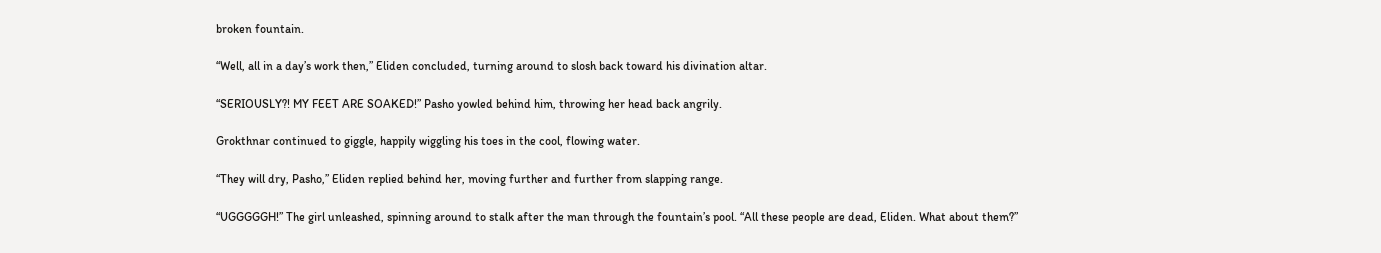broken fountain.

“Well, all in a day’s work then,” Eliden concluded, turning around to slosh back toward his divination altar.

“SERIOUSLY?! MY FEET ARE SOAKED!” Pasho yowled behind him, throwing her head back angrily.

Grokthnar continued to giggle, happily wiggling his toes in the cool, flowing water.

“They will dry, Pasho,” Eliden replied behind her, moving further and further from slapping range.

“UGGGGGH!” The girl unleashed, spinning around to stalk after the man through the fountain’s pool. “All these people are dead, Eliden. What about them?”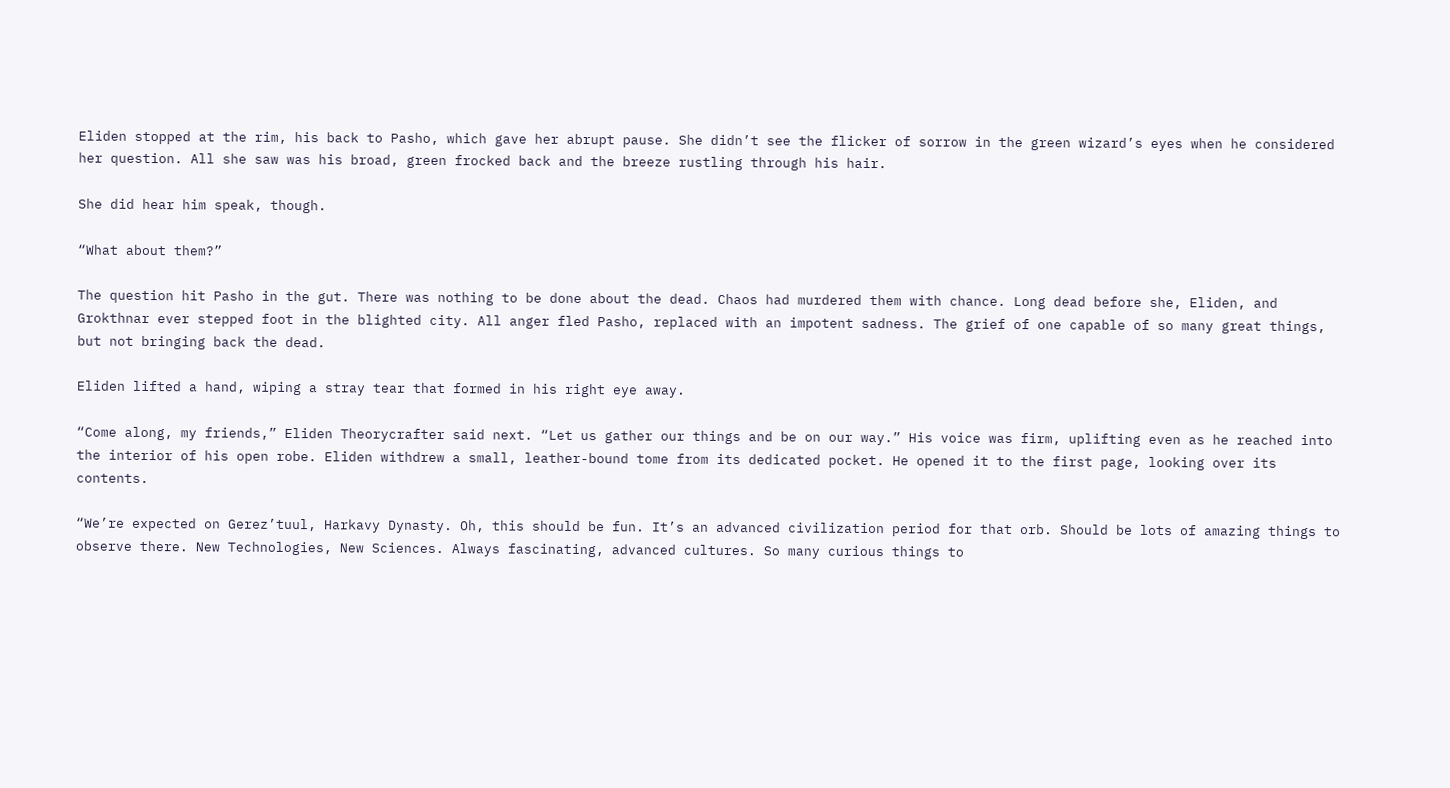Eliden stopped at the rim, his back to Pasho, which gave her abrupt pause. She didn’t see the flicker of sorrow in the green wizard’s eyes when he considered her question. All she saw was his broad, green frocked back and the breeze rustling through his hair.

She did hear him speak, though.

“What about them?”

The question hit Pasho in the gut. There was nothing to be done about the dead. Chaos had murdered them with chance. Long dead before she, Eliden, and Grokthnar ever stepped foot in the blighted city. All anger fled Pasho, replaced with an impotent sadness. The grief of one capable of so many great things, but not bringing back the dead.

Eliden lifted a hand, wiping a stray tear that formed in his right eye away.

“Come along, my friends,” Eliden Theorycrafter said next. “Let us gather our things and be on our way.” His voice was firm, uplifting even as he reached into the interior of his open robe. Eliden withdrew a small, leather-bound tome from its dedicated pocket. He opened it to the first page, looking over its contents.

“We’re expected on Gerez’tuul, Harkavy Dynasty. Oh, this should be fun. It’s an advanced civilization period for that orb. Should be lots of amazing things to observe there. New Technologies, New Sciences. Always fascinating, advanced cultures. So many curious things to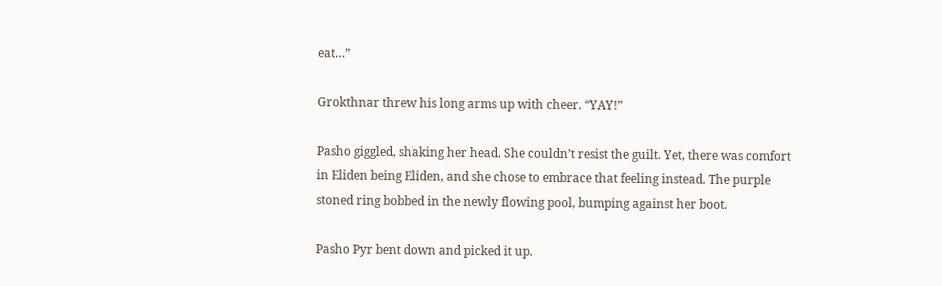eat…”

Grokthnar threw his long arms up with cheer. “YAY!”

Pasho giggled, shaking her head. She couldn’t resist the guilt. Yet, there was comfort in Eliden being Eliden, and she chose to embrace that feeling instead. The purple stoned ring bobbed in the newly flowing pool, bumping against her boot.

Pasho Pyr bent down and picked it up.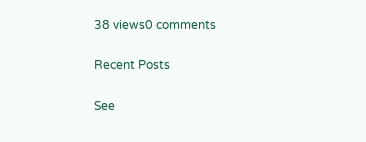38 views0 comments

Recent Posts

See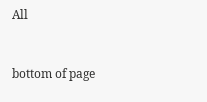All


bottom of page